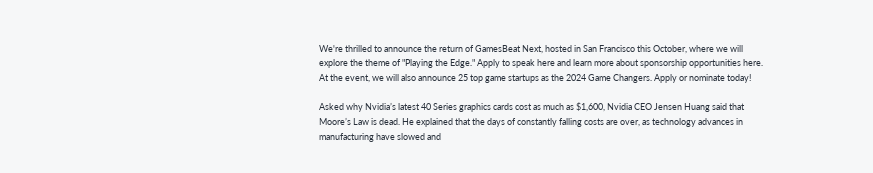We're thrilled to announce the return of GamesBeat Next, hosted in San Francisco this October, where we will explore the theme of "Playing the Edge." Apply to speak here and learn more about sponsorship opportunities here. At the event, we will also announce 25 top game startups as the 2024 Game Changers. Apply or nominate today!

Asked why Nvidia’s latest 40 Series graphics cards cost as much as $1,600, Nvidia CEO Jensen Huang said that Moore’s Law is dead. He explained that the days of constantly falling costs are over, as technology advances in manufacturing have slowed and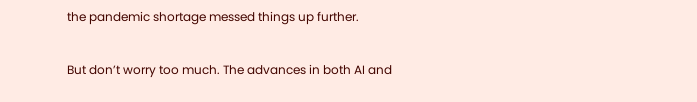the pandemic shortage messed things up further.

But don’t worry too much. The advances in both AI and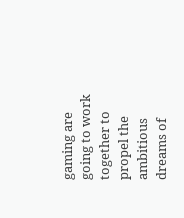gaming are going to work together to propel the ambitious dreams of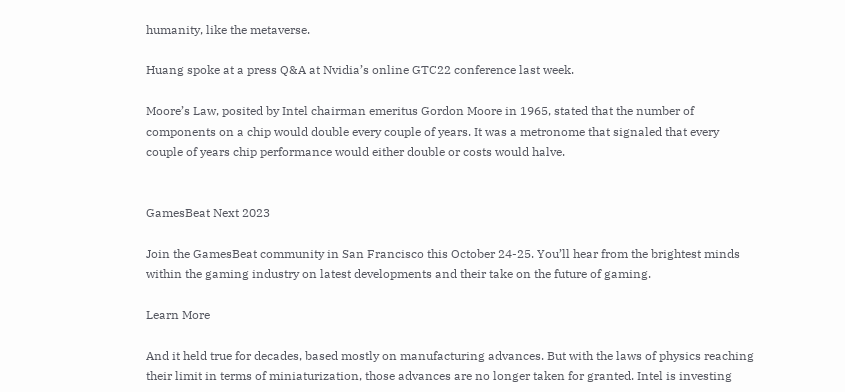humanity, like the metaverse.

Huang spoke at a press Q&A at Nvidia’s online GTC22 conference last week.

Moore’s Law, posited by Intel chairman emeritus Gordon Moore in 1965, stated that the number of components on a chip would double every couple of years. It was a metronome that signaled that every couple of years chip performance would either double or costs would halve.


GamesBeat Next 2023

Join the GamesBeat community in San Francisco this October 24-25. You’ll hear from the brightest minds within the gaming industry on latest developments and their take on the future of gaming.

Learn More

And it held true for decades, based mostly on manufacturing advances. But with the laws of physics reaching their limit in terms of miniaturization, those advances are no longer taken for granted. Intel is investing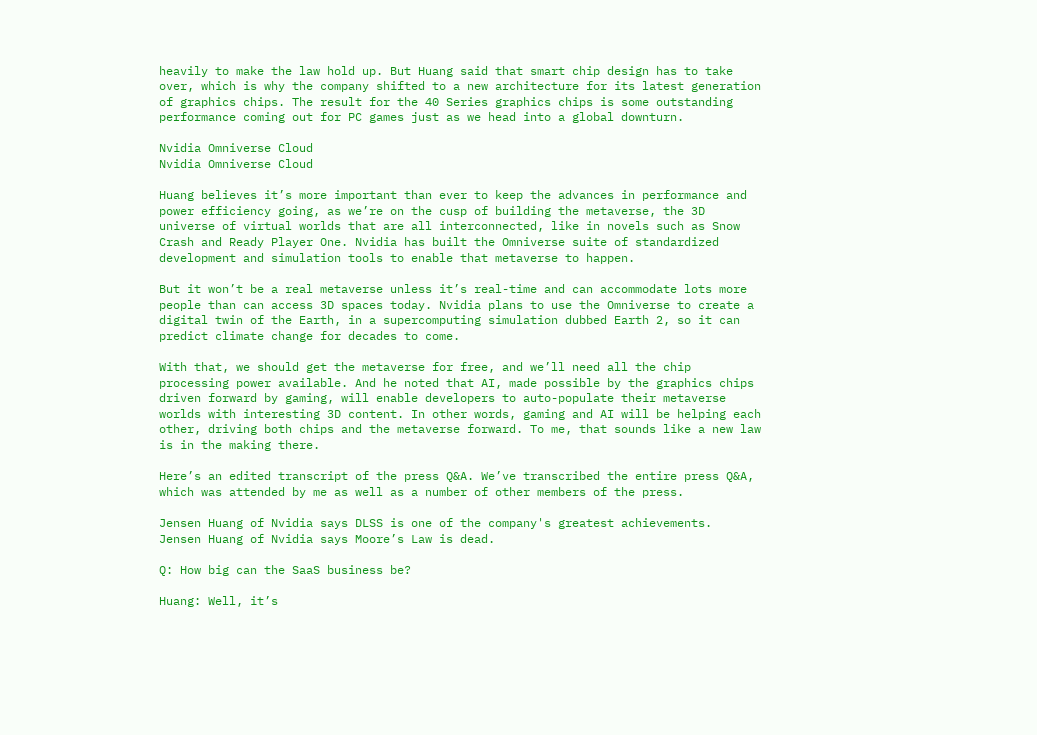heavily to make the law hold up. But Huang said that smart chip design has to take over, which is why the company shifted to a new architecture for its latest generation of graphics chips. The result for the 40 Series graphics chips is some outstanding performance coming out for PC games just as we head into a global downturn.

Nvidia Omniverse Cloud
Nvidia Omniverse Cloud

Huang believes it’s more important than ever to keep the advances in performance and power efficiency going, as we’re on the cusp of building the metaverse, the 3D universe of virtual worlds that are all interconnected, like in novels such as Snow Crash and Ready Player One. Nvidia has built the Omniverse suite of standardized development and simulation tools to enable that metaverse to happen.

But it won’t be a real metaverse unless it’s real-time and can accommodate lots more people than can access 3D spaces today. Nvidia plans to use the Omniverse to create a digital twin of the Earth, in a supercomputing simulation dubbed Earth 2, so it can predict climate change for decades to come.

With that, we should get the metaverse for free, and we’ll need all the chip processing power available. And he noted that AI, made possible by the graphics chips driven forward by gaming, will enable developers to auto-populate their metaverse worlds with interesting 3D content. In other words, gaming and AI will be helping each other, driving both chips and the metaverse forward. To me, that sounds like a new law is in the making there.

Here’s an edited transcript of the press Q&A. We’ve transcribed the entire press Q&A, which was attended by me as well as a number of other members of the press.

Jensen Huang of Nvidia says DLSS is one of the company's greatest achievements.
Jensen Huang of Nvidia says Moore’s Law is dead.

Q: How big can the SaaS business be?

Huang: Well, it’s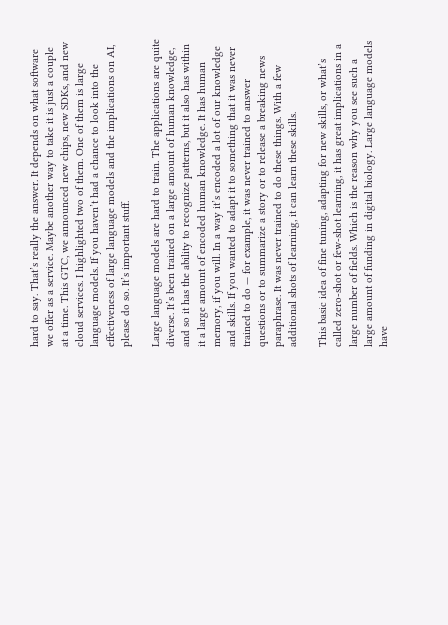hard to say. That’s really the answer. It depends on what software we offer as a service. Maybe another way to take it is just a couple at a time. This GTC, we announced new chips, new SDKs, and new cloud services. I highlighted two of them. One of them is large language models. If you haven’t had a chance to look into the effectiveness of large language models and the implications on AI, please do so. It’s important stuff.

Large language models are hard to train. The applications are quite diverse. It’s been trained on a large amount of human knowledge, and so it has the ability to recognize patterns, but it also has within it a large amount of encoded human knowledge. It has human memory, if you will. In a way it’s encoded a lot of our knowledge and skills. If you wanted to adapt it to something that it was never trained to do — for example, it was never trained to answer questions or to summarize a story or to release a breaking news paraphrase. It was never trained to do these things. With a few additional shots of learning, it can learn these skills.

This basic idea of fine tuning, adapting for new skills, or what’s called zero-shot or few-shot learning, it has great implications in a large number of fields. Which is the reason why you see such a large amount of funding in digital biology. Large language models have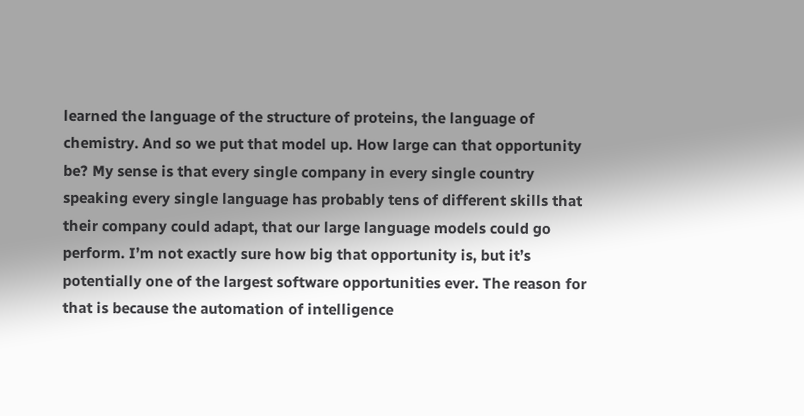learned the language of the structure of proteins, the language of chemistry. And so we put that model up. How large can that opportunity be? My sense is that every single company in every single country speaking every single language has probably tens of different skills that their company could adapt, that our large language models could go perform. I’m not exactly sure how big that opportunity is, but it’s potentially one of the largest software opportunities ever. The reason for that is because the automation of intelligence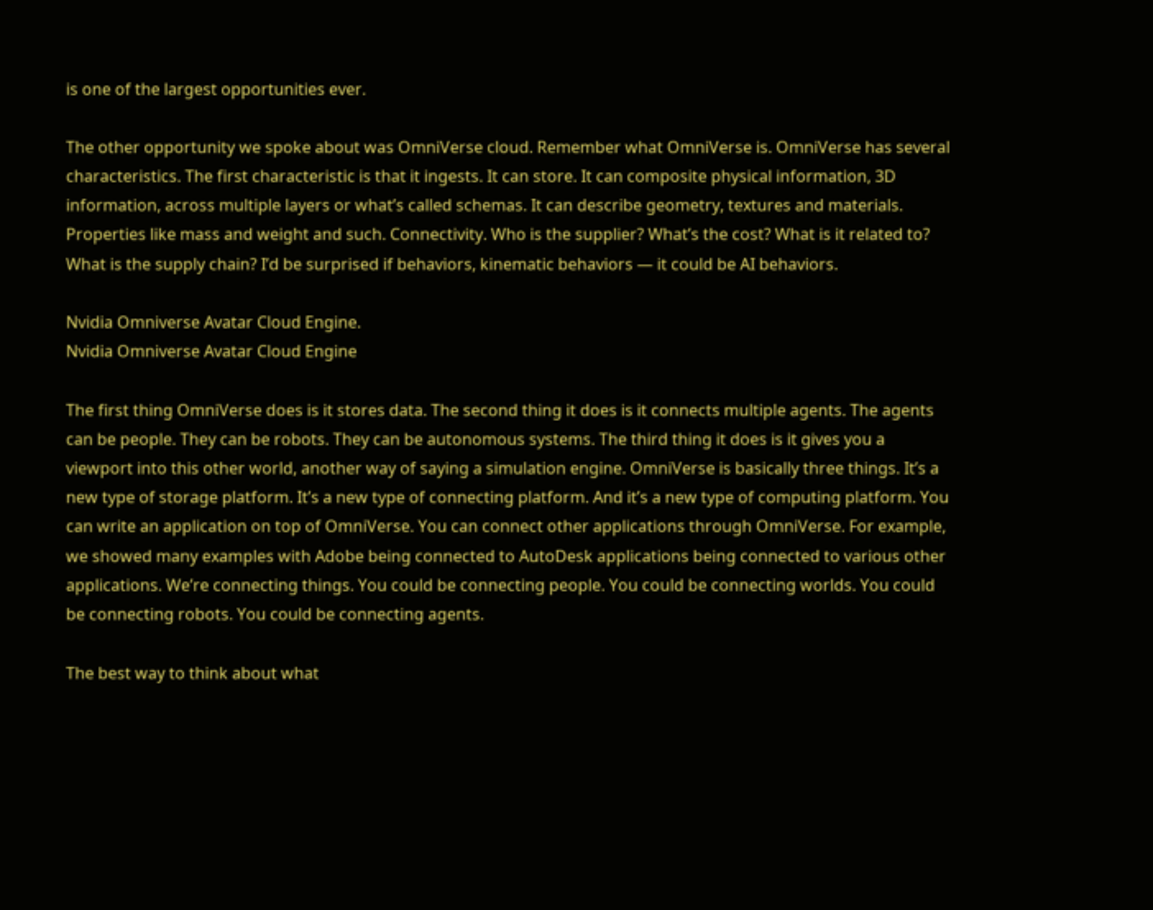is one of the largest opportunities ever.

The other opportunity we spoke about was OmniVerse cloud. Remember what OmniVerse is. OmniVerse has several characteristics. The first characteristic is that it ingests. It can store. It can composite physical information, 3D information, across multiple layers or what’s called schemas. It can describe geometry, textures and materials. Properties like mass and weight and such. Connectivity. Who is the supplier? What’s the cost? What is it related to? What is the supply chain? I’d be surprised if behaviors, kinematic behaviors — it could be AI behaviors.

Nvidia Omniverse Avatar Cloud Engine.
Nvidia Omniverse Avatar Cloud Engine

The first thing OmniVerse does is it stores data. The second thing it does is it connects multiple agents. The agents can be people. They can be robots. They can be autonomous systems. The third thing it does is it gives you a viewport into this other world, another way of saying a simulation engine. OmniVerse is basically three things. It’s a new type of storage platform. It’s a new type of connecting platform. And it’s a new type of computing platform. You can write an application on top of OmniVerse. You can connect other applications through OmniVerse. For example, we showed many examples with Adobe being connected to AutoDesk applications being connected to various other applications. We’re connecting things. You could be connecting people. You could be connecting worlds. You could be connecting robots. You could be connecting agents.

The best way to think about what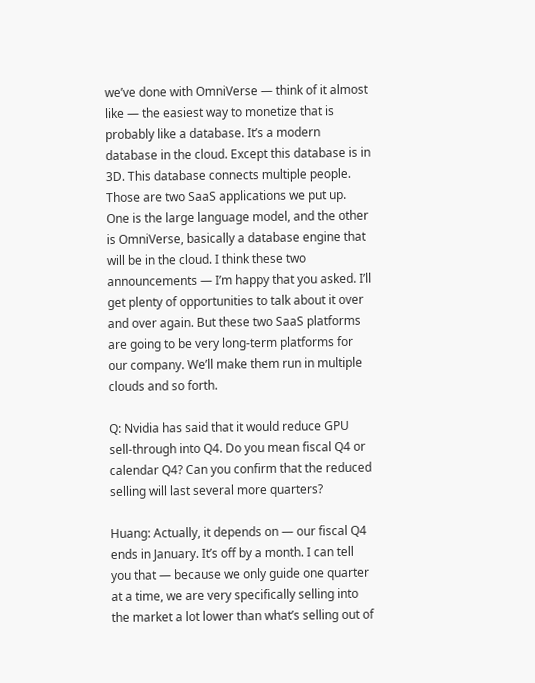we’ve done with OmniVerse — think of it almost like — the easiest way to monetize that is probably like a database. It’s a modern database in the cloud. Except this database is in 3D. This database connects multiple people. Those are two SaaS applications we put up. One is the large language model, and the other is OmniVerse, basically a database engine that will be in the cloud. I think these two announcements — I’m happy that you asked. I’ll get plenty of opportunities to talk about it over and over again. But these two SaaS platforms are going to be very long-term platforms for our company. We’ll make them run in multiple clouds and so forth.

Q: Nvidia has said that it would reduce GPU sell-through into Q4. Do you mean fiscal Q4 or calendar Q4? Can you confirm that the reduced selling will last several more quarters?

Huang: Actually, it depends on — our fiscal Q4 ends in January. It’s off by a month. I can tell you that — because we only guide one quarter at a time, we are very specifically selling into the market a lot lower than what’s selling out of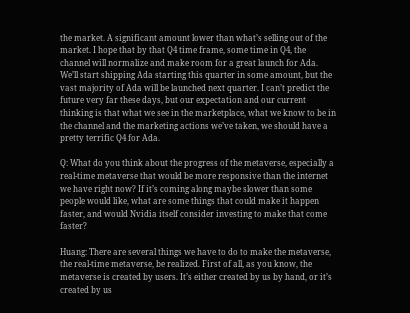the market. A significant amount lower than what’s selling out of the market. I hope that by that Q4 time frame, some time in Q4, the channel will normalize and make room for a great launch for Ada. We’ll start shipping Ada starting this quarter in some amount, but the vast majority of Ada will be launched next quarter. I can’t predict the future very far these days, but our expectation and our current thinking is that what we see in the marketplace, what we know to be in the channel and the marketing actions we’ve taken, we should have a pretty terrific Q4 for Ada.

Q: What do you think about the progress of the metaverse, especially a real-time metaverse that would be more responsive than the internet we have right now? If it’s coming along maybe slower than some people would like, what are some things that could make it happen faster, and would Nvidia itself consider investing to make that come faster?

Huang: There are several things we have to do to make the metaverse, the real-time metaverse, be realized. First of all, as you know, the metaverse is created by users. It’s either created by us by hand, or it’s created by us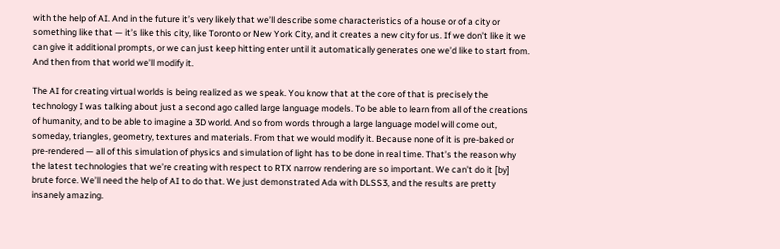with the help of AI. And in the future it’s very likely that we’ll describe some characteristics of a house or of a city or something like that — it’s like this city, like Toronto or New York City, and it creates a new city for us. If we don’t like it we can give it additional prompts, or we can just keep hitting enter until it automatically generates one we’d like to start from. And then from that world we’ll modify it.

The AI for creating virtual worlds is being realized as we speak. You know that at the core of that is precisely the technology I was talking about just a second ago called large language models. To be able to learn from all of the creations of humanity, and to be able to imagine a 3D world. And so from words through a large language model will come out, someday, triangles, geometry, textures and materials. From that we would modify it. Because none of it is pre-baked or pre-rendered — all of this simulation of physics and simulation of light has to be done in real time. That’s the reason why the latest technologies that we’re creating with respect to RTX narrow rendering are so important. We can’t do it [by] brute force. We’ll need the help of AI to do that. We just demonstrated Ada with DLSS3, and the results are pretty insanely amazing.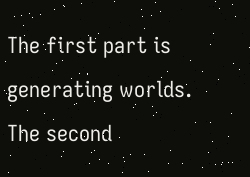The first part is generating worlds. The second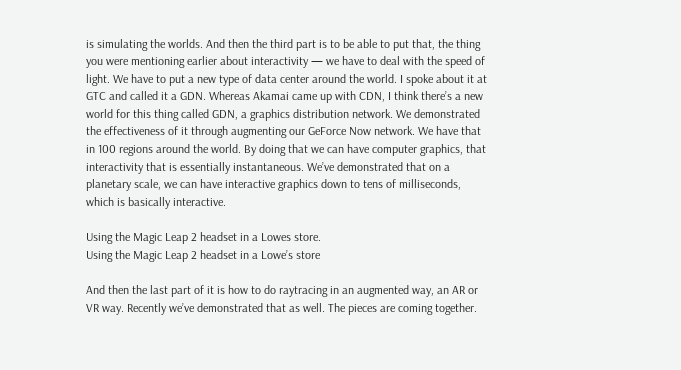is simulating the worlds. And then the third part is to be able to put that, the thing you were mentioning earlier about interactivity — we have to deal with the speed of light. We have to put a new type of data center around the world. I spoke about it at GTC and called it a GDN. Whereas Akamai came up with CDN, I think there’s a new world for this thing called GDN, a graphics distribution network. We demonstrated the effectiveness of it through augmenting our GeForce Now network. We have that in 100 regions around the world. By doing that we can have computer graphics, that interactivity that is essentially instantaneous. We’ve demonstrated that on a planetary scale, we can have interactive graphics down to tens of milliseconds, which is basically interactive.

Using the Magic Leap 2 headset in a Lowes store.
Using the Magic Leap 2 headset in a Lowe’s store

And then the last part of it is how to do raytracing in an augmented way, an AR or VR way. Recently we’ve demonstrated that as well. The pieces are coming together.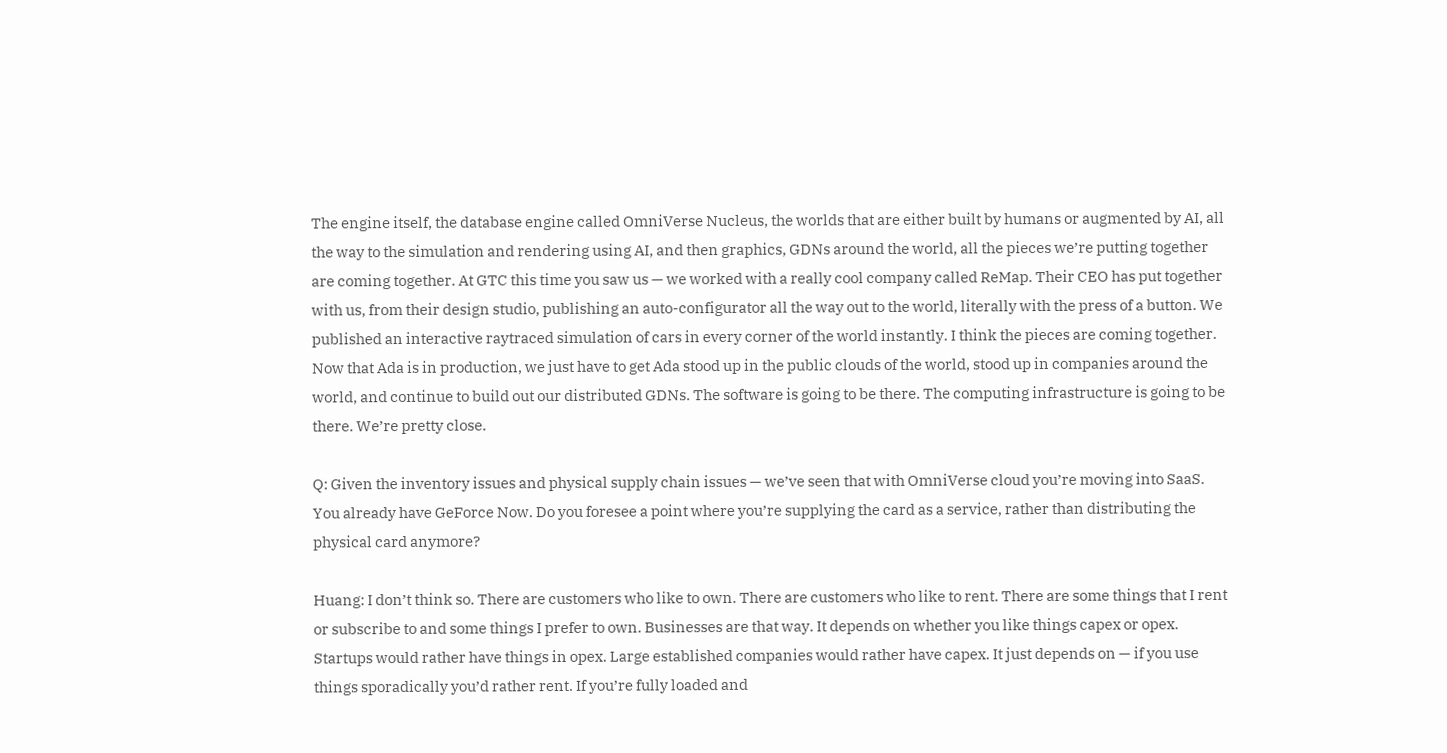The engine itself, the database engine called OmniVerse Nucleus, the worlds that are either built by humans or augmented by AI, all the way to the simulation and rendering using AI, and then graphics, GDNs around the world, all the pieces we’re putting together are coming together. At GTC this time you saw us — we worked with a really cool company called ReMap. Their CEO has put together with us, from their design studio, publishing an auto-configurator all the way out to the world, literally with the press of a button. We published an interactive raytraced simulation of cars in every corner of the world instantly. I think the pieces are coming together. Now that Ada is in production, we just have to get Ada stood up in the public clouds of the world, stood up in companies around the world, and continue to build out our distributed GDNs. The software is going to be there. The computing infrastructure is going to be there. We’re pretty close.

Q: Given the inventory issues and physical supply chain issues — we’ve seen that with OmniVerse cloud you’re moving into SaaS. You already have GeForce Now. Do you foresee a point where you’re supplying the card as a service, rather than distributing the physical card anymore?

Huang: I don’t think so. There are customers who like to own. There are customers who like to rent. There are some things that I rent or subscribe to and some things I prefer to own. Businesses are that way. It depends on whether you like things capex or opex. Startups would rather have things in opex. Large established companies would rather have capex. It just depends on — if you use things sporadically you’d rather rent. If you’re fully loaded and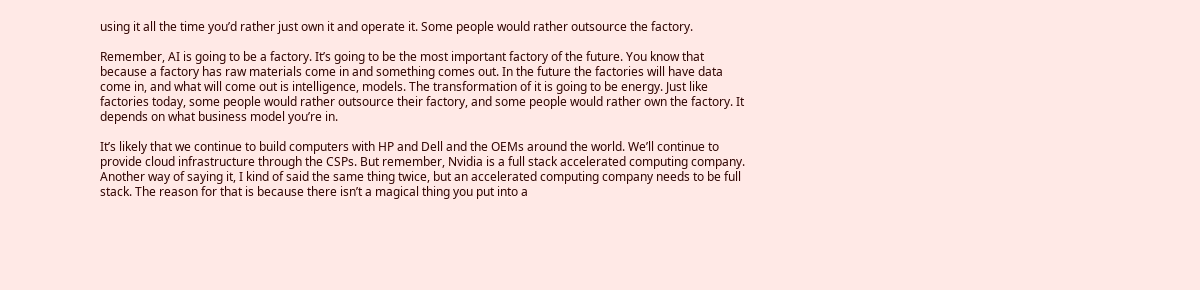using it all the time you’d rather just own it and operate it. Some people would rather outsource the factory.

Remember, AI is going to be a factory. It’s going to be the most important factory of the future. You know that because a factory has raw materials come in and something comes out. In the future the factories will have data come in, and what will come out is intelligence, models. The transformation of it is going to be energy. Just like factories today, some people would rather outsource their factory, and some people would rather own the factory. It depends on what business model you’re in.

It’s likely that we continue to build computers with HP and Dell and the OEMs around the world. We’ll continue to provide cloud infrastructure through the CSPs. But remember, Nvidia is a full stack accelerated computing company. Another way of saying it, I kind of said the same thing twice, but an accelerated computing company needs to be full stack. The reason for that is because there isn’t a magical thing you put into a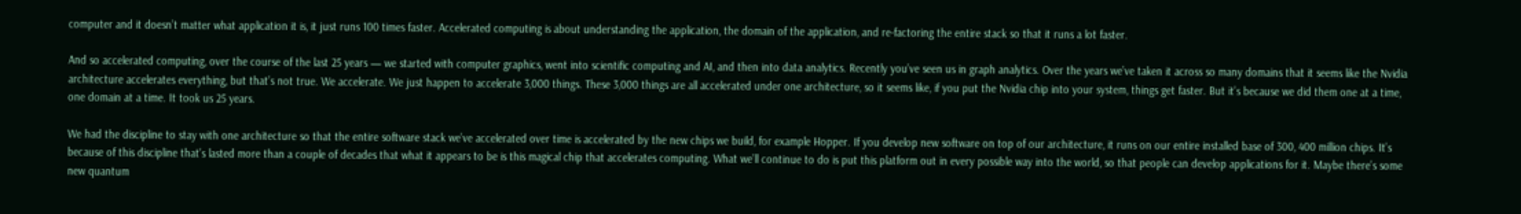computer and it doesn’t matter what application it is, it just runs 100 times faster. Accelerated computing is about understanding the application, the domain of the application, and re-factoring the entire stack so that it runs a lot faster.

And so accelerated computing, over the course of the last 25 years — we started with computer graphics, went into scientific computing and AI, and then into data analytics. Recently you’ve seen us in graph analytics. Over the years we’ve taken it across so many domains that it seems like the Nvidia architecture accelerates everything, but that’s not true. We accelerate. We just happen to accelerate 3,000 things. These 3,000 things are all accelerated under one architecture, so it seems like, if you put the Nvidia chip into your system, things get faster. But it’s because we did them one at a time, one domain at a time. It took us 25 years.

We had the discipline to stay with one architecture so that the entire software stack we’ve accelerated over time is accelerated by the new chips we build, for example Hopper. If you develop new software on top of our architecture, it runs on our entire installed base of 300, 400 million chips. It’s because of this discipline that’s lasted more than a couple of decades that what it appears to be is this magical chip that accelerates computing. What we’ll continue to do is put this platform out in every possible way into the world, so that people can develop applications for it. Maybe there’s some new quantum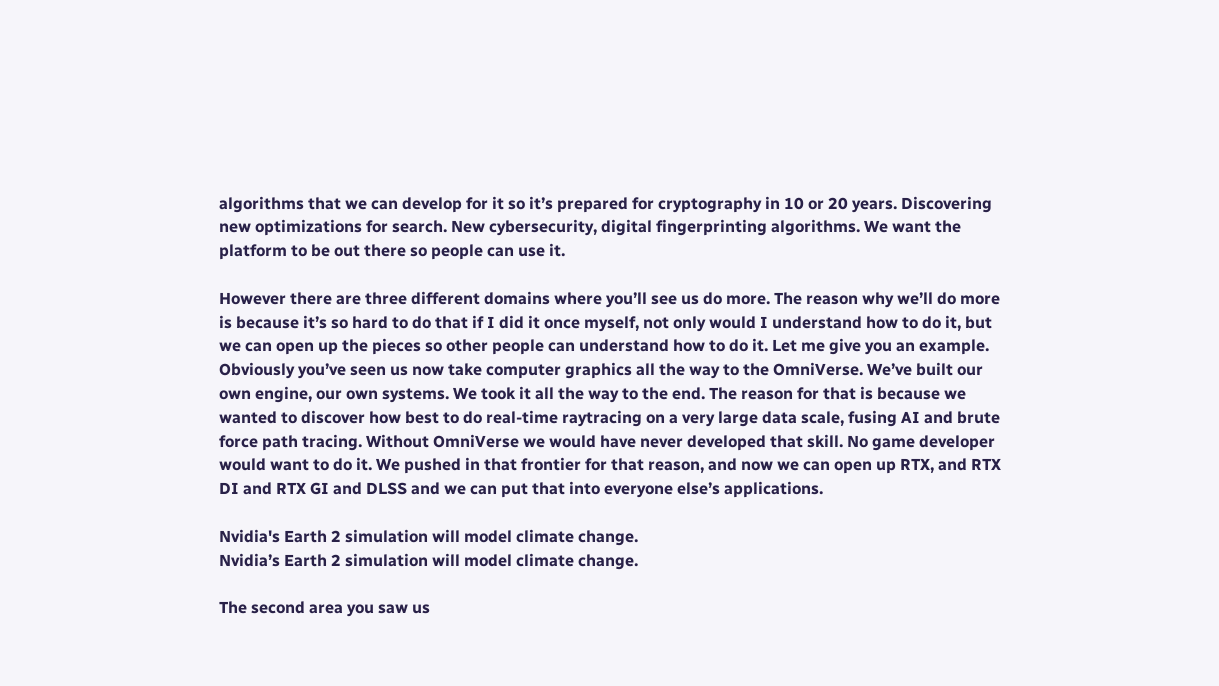algorithms that we can develop for it so it’s prepared for cryptography in 10 or 20 years. Discovering new optimizations for search. New cybersecurity, digital fingerprinting algorithms. We want the platform to be out there so people can use it.

However there are three different domains where you’ll see us do more. The reason why we’ll do more is because it’s so hard to do that if I did it once myself, not only would I understand how to do it, but we can open up the pieces so other people can understand how to do it. Let me give you an example. Obviously you’ve seen us now take computer graphics all the way to the OmniVerse. We’ve built our own engine, our own systems. We took it all the way to the end. The reason for that is because we wanted to discover how best to do real-time raytracing on a very large data scale, fusing AI and brute force path tracing. Without OmniVerse we would have never developed that skill. No game developer would want to do it. We pushed in that frontier for that reason, and now we can open up RTX, and RTX DI and RTX GI and DLSS and we can put that into everyone else’s applications.

Nvidia's Earth 2 simulation will model climate change.
Nvidia’s Earth 2 simulation will model climate change.

The second area you saw us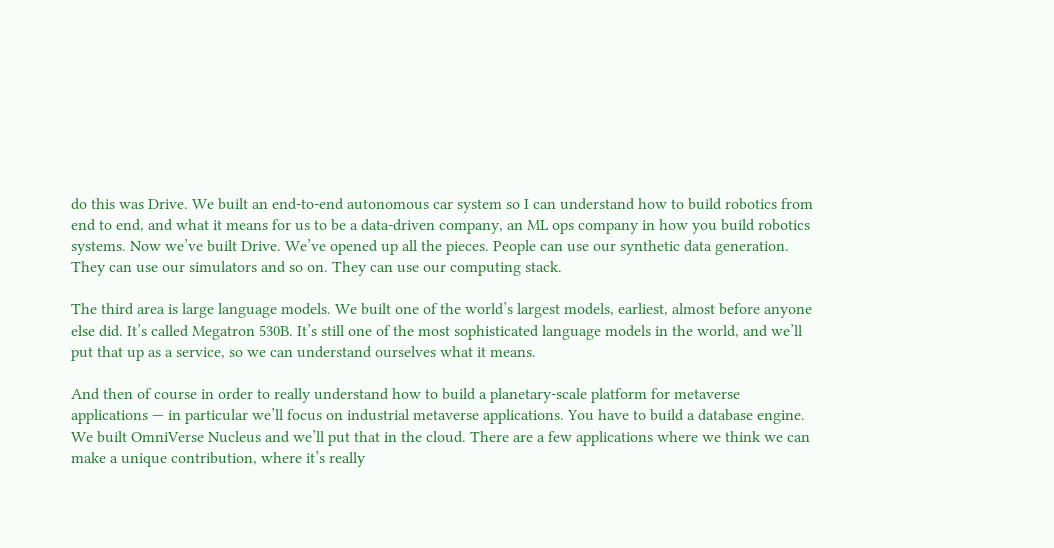do this was Drive. We built an end-to-end autonomous car system so I can understand how to build robotics from end to end, and what it means for us to be a data-driven company, an ML ops company in how you build robotics systems. Now we’ve built Drive. We’ve opened up all the pieces. People can use our synthetic data generation. They can use our simulators and so on. They can use our computing stack.

The third area is large language models. We built one of the world’s largest models, earliest, almost before anyone else did. It’s called Megatron 530B. It’s still one of the most sophisticated language models in the world, and we’ll put that up as a service, so we can understand ourselves what it means.

And then of course in order to really understand how to build a planetary-scale platform for metaverse applications — in particular we’ll focus on industrial metaverse applications. You have to build a database engine. We built OmniVerse Nucleus and we’ll put that in the cloud. There are a few applications where we think we can make a unique contribution, where it’s really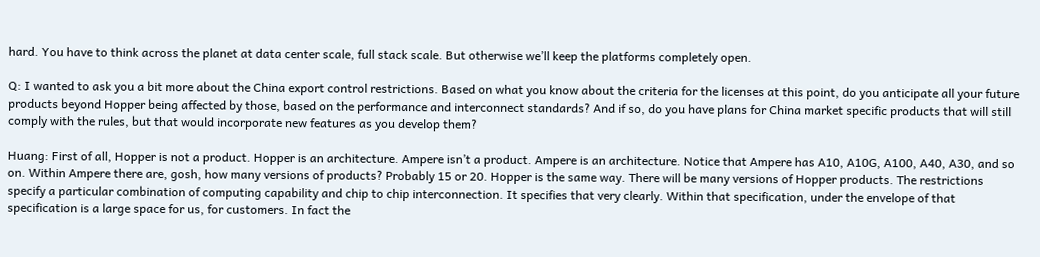hard. You have to think across the planet at data center scale, full stack scale. But otherwise we’ll keep the platforms completely open.

Q: I wanted to ask you a bit more about the China export control restrictions. Based on what you know about the criteria for the licenses at this point, do you anticipate all your future products beyond Hopper being affected by those, based on the performance and interconnect standards? And if so, do you have plans for China market specific products that will still comply with the rules, but that would incorporate new features as you develop them?

Huang: First of all, Hopper is not a product. Hopper is an architecture. Ampere isn’t a product. Ampere is an architecture. Notice that Ampere has A10, A10G, A100, A40, A30, and so on. Within Ampere there are, gosh, how many versions of products? Probably 15 or 20. Hopper is the same way. There will be many versions of Hopper products. The restrictions specify a particular combination of computing capability and chip to chip interconnection. It specifies that very clearly. Within that specification, under the envelope of that specification is a large space for us, for customers. In fact the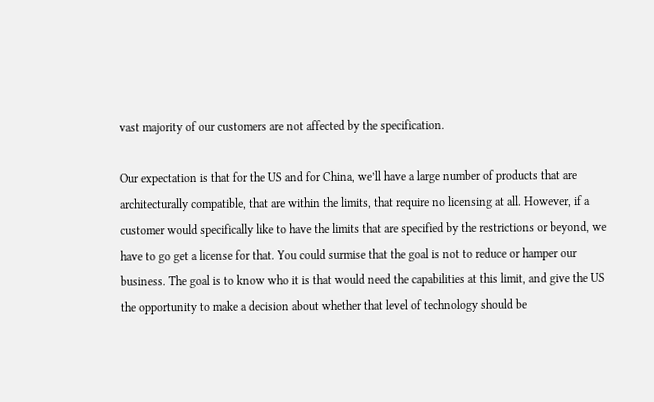vast majority of our customers are not affected by the specification.

Our expectation is that for the US and for China, we’ll have a large number of products that are architecturally compatible, that are within the limits, that require no licensing at all. However, if a customer would specifically like to have the limits that are specified by the restrictions or beyond, we have to go get a license for that. You could surmise that the goal is not to reduce or hamper our business. The goal is to know who it is that would need the capabilities at this limit, and give the US the opportunity to make a decision about whether that level of technology should be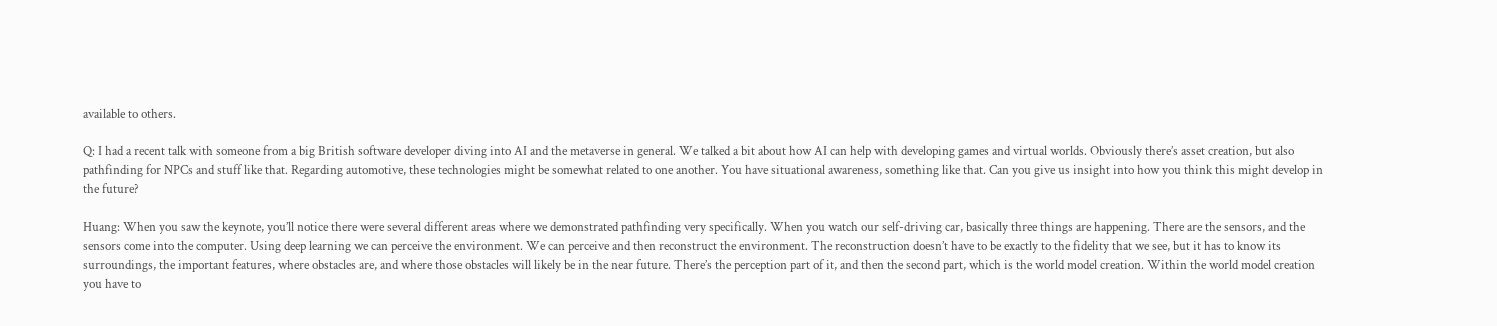available to others.

Q: I had a recent talk with someone from a big British software developer diving into AI and the metaverse in general. We talked a bit about how AI can help with developing games and virtual worlds. Obviously there’s asset creation, but also pathfinding for NPCs and stuff like that. Regarding automotive, these technologies might be somewhat related to one another. You have situational awareness, something like that. Can you give us insight into how you think this might develop in the future?

Huang: When you saw the keynote, you’ll notice there were several different areas where we demonstrated pathfinding very specifically. When you watch our self-driving car, basically three things are happening. There are the sensors, and the sensors come into the computer. Using deep learning we can perceive the environment. We can perceive and then reconstruct the environment. The reconstruction doesn’t have to be exactly to the fidelity that we see, but it has to know its surroundings, the important features, where obstacles are, and where those obstacles will likely be in the near future. There’s the perception part of it, and then the second part, which is the world model creation. Within the world model creation you have to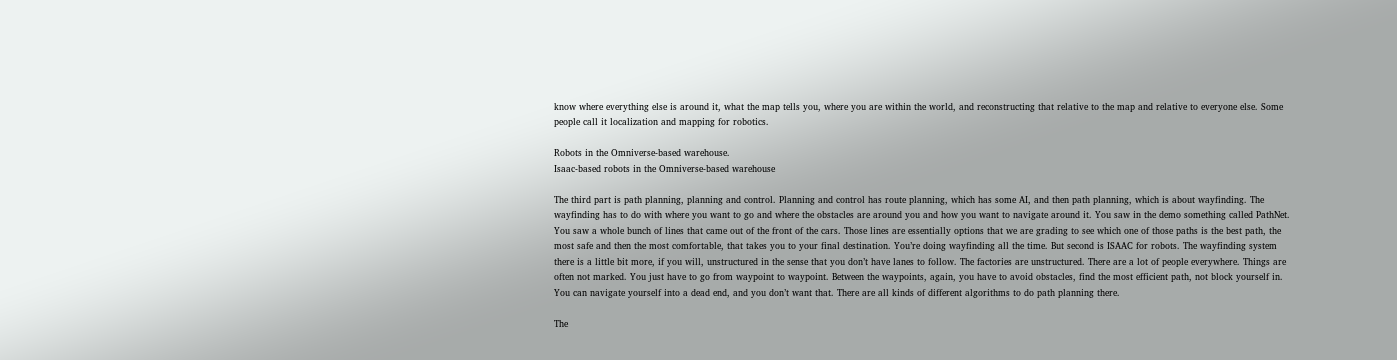know where everything else is around it, what the map tells you, where you are within the world, and reconstructing that relative to the map and relative to everyone else. Some people call it localization and mapping for robotics.

Robots in the Omniverse-based warehouse.
Isaac-based robots in the Omniverse-based warehouse

The third part is path planning, planning and control. Planning and control has route planning, which has some AI, and then path planning, which is about wayfinding. The wayfinding has to do with where you want to go and where the obstacles are around you and how you want to navigate around it. You saw in the demo something called PathNet. You saw a whole bunch of lines that came out of the front of the cars. Those lines are essentially options that we are grading to see which one of those paths is the best path, the most safe and then the most comfortable, that takes you to your final destination. You’re doing wayfinding all the time. But second is ISAAC for robots. The wayfinding system there is a little bit more, if you will, unstructured in the sense that you don’t have lanes to follow. The factories are unstructured. There are a lot of people everywhere. Things are often not marked. You just have to go from waypoint to waypoint. Between the waypoints, again, you have to avoid obstacles, find the most efficient path, not block yourself in. You can navigate yourself into a dead end, and you don’t want that. There are all kinds of different algorithms to do path planning there.

The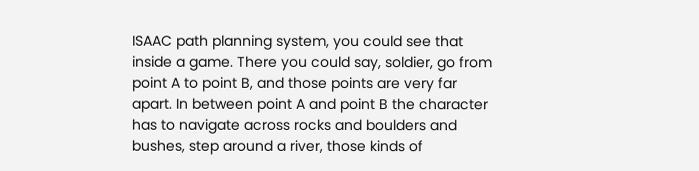ISAAC path planning system, you could see that inside a game. There you could say, soldier, go from point A to point B, and those points are very far apart. In between point A and point B the character has to navigate across rocks and boulders and bushes, step around a river, those kinds of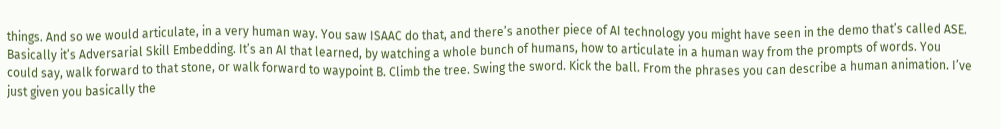things. And so we would articulate, in a very human way. You saw ISAAC do that, and there’s another piece of AI technology you might have seen in the demo that’s called ASE. Basically it’s Adversarial Skill Embedding. It’s an AI that learned, by watching a whole bunch of humans, how to articulate in a human way from the prompts of words. You could say, walk forward to that stone, or walk forward to waypoint B. Climb the tree. Swing the sword. Kick the ball. From the phrases you can describe a human animation. I’ve just given you basically the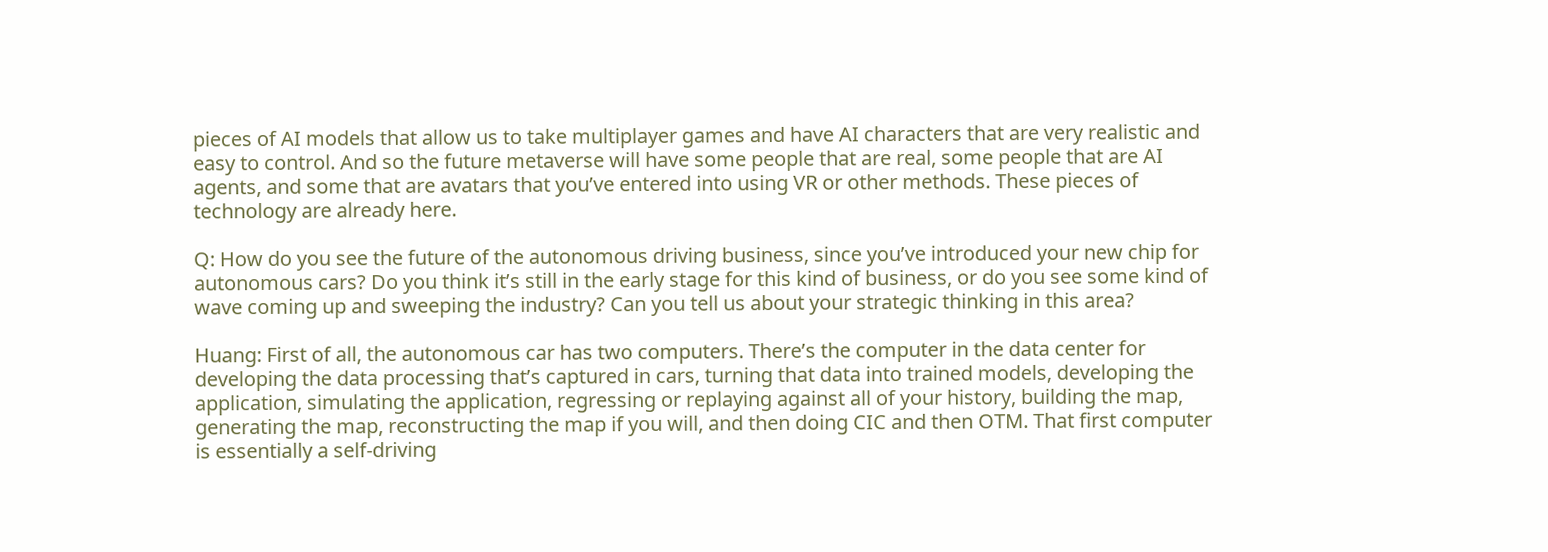pieces of AI models that allow us to take multiplayer games and have AI characters that are very realistic and easy to control. And so the future metaverse will have some people that are real, some people that are AI agents, and some that are avatars that you’ve entered into using VR or other methods. These pieces of technology are already here.

Q: How do you see the future of the autonomous driving business, since you’ve introduced your new chip for autonomous cars? Do you think it’s still in the early stage for this kind of business, or do you see some kind of wave coming up and sweeping the industry? Can you tell us about your strategic thinking in this area?

Huang: First of all, the autonomous car has two computers. There’s the computer in the data center for developing the data processing that’s captured in cars, turning that data into trained models, developing the application, simulating the application, regressing or replaying against all of your history, building the map, generating the map, reconstructing the map if you will, and then doing CIC and then OTM. That first computer is essentially a self-driving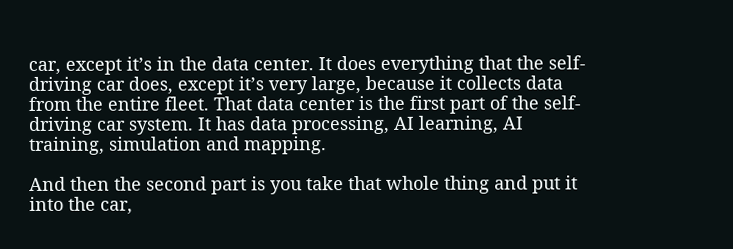car, except it’s in the data center. It does everything that the self-driving car does, except it’s very large, because it collects data from the entire fleet. That data center is the first part of the self-driving car system. It has data processing, AI learning, AI training, simulation and mapping.

And then the second part is you take that whole thing and put it into the car,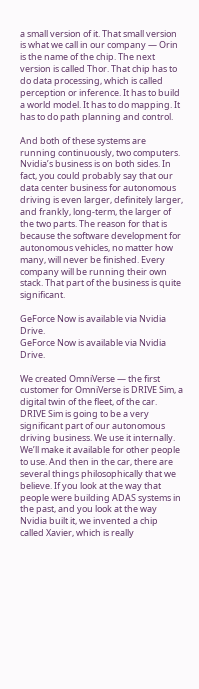a small version of it. That small version is what we call in our company — Orin is the name of the chip. The next version is called Thor. That chip has to do data processing, which is called perception or inference. It has to build a world model. It has to do mapping. It has to do path planning and control.

And both of these systems are running continuously, two computers. Nvidia’s business is on both sides. In fact, you could probably say that our data center business for autonomous driving is even larger, definitely larger, and frankly, long-term, the larger of the two parts. The reason for that is because the software development for autonomous vehicles, no matter how many, will never be finished. Every company will be running their own stack. That part of the business is quite significant.

GeForce Now is available via Nvidia Drive.
GeForce Now is available via Nvidia Drive.

We created OmniVerse — the first customer for OmniVerse is DRIVE Sim, a digital twin of the fleet, of the car. DRIVE Sim is going to be a very significant part of our autonomous driving business. We use it internally. We’ll make it available for other people to use. And then in the car, there are several things philosophically that we believe. If you look at the way that people were building ADAS systems in the past, and you look at the way Nvidia built it, we invented a chip called Xavier, which is really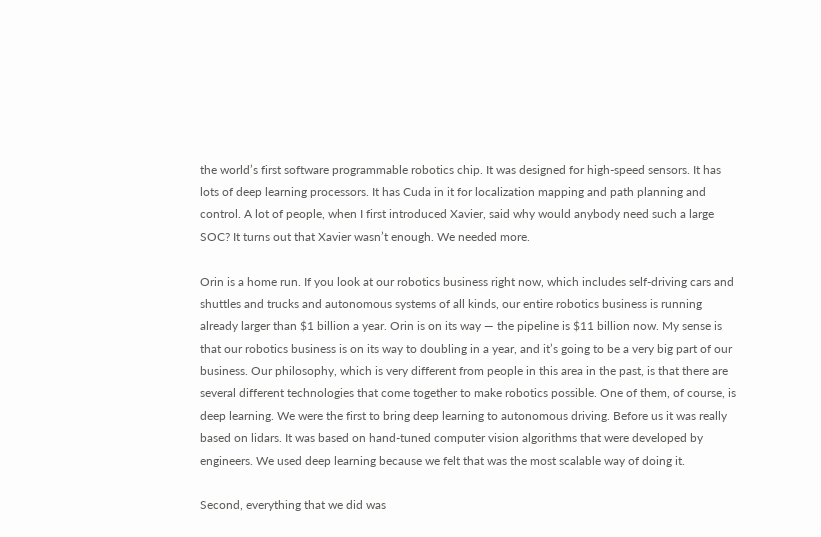the world’s first software programmable robotics chip. It was designed for high-speed sensors. It has lots of deep learning processors. It has Cuda in it for localization mapping and path planning and control. A lot of people, when I first introduced Xavier, said why would anybody need such a large SOC? It turns out that Xavier wasn’t enough. We needed more.

Orin is a home run. If you look at our robotics business right now, which includes self-driving cars and shuttles and trucks and autonomous systems of all kinds, our entire robotics business is running already larger than $1 billion a year. Orin is on its way — the pipeline is $11 billion now. My sense is that our robotics business is on its way to doubling in a year, and it’s going to be a very big part of our business. Our philosophy, which is very different from people in this area in the past, is that there are several different technologies that come together to make robotics possible. One of them, of course, is deep learning. We were the first to bring deep learning to autonomous driving. Before us it was really based on lidars. It was based on hand-tuned computer vision algorithms that were developed by engineers. We used deep learning because we felt that was the most scalable way of doing it.

Second, everything that we did was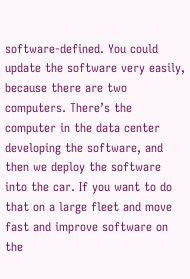software-defined. You could update the software very easily, because there are two computers. There’s the computer in the data center developing the software, and then we deploy the software into the car. If you want to do that on a large fleet and move fast and improve software on the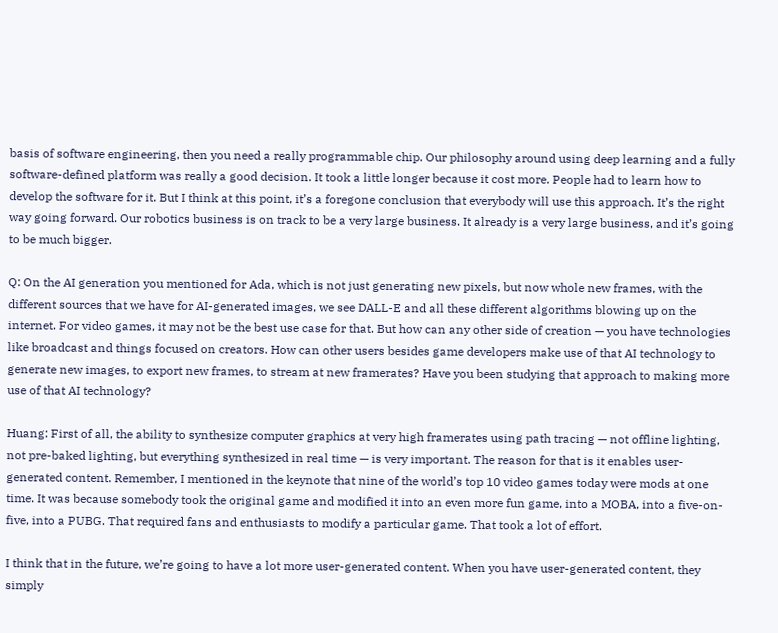basis of software engineering, then you need a really programmable chip. Our philosophy around using deep learning and a fully software-defined platform was really a good decision. It took a little longer because it cost more. People had to learn how to develop the software for it. But I think at this point, it’s a foregone conclusion that everybody will use this approach. It’s the right way going forward. Our robotics business is on track to be a very large business. It already is a very large business, and it’s going to be much bigger.

Q: On the AI generation you mentioned for Ada, which is not just generating new pixels, but now whole new frames, with the different sources that we have for AI-generated images, we see DALL-E and all these different algorithms blowing up on the internet. For video games, it may not be the best use case for that. But how can any other side of creation — you have technologies like broadcast and things focused on creators. How can other users besides game developers make use of that AI technology to generate new images, to export new frames, to stream at new framerates? Have you been studying that approach to making more use of that AI technology?

Huang: First of all, the ability to synthesize computer graphics at very high framerates using path tracing — not offline lighting, not pre-baked lighting, but everything synthesized in real time — is very important. The reason for that is it enables user-generated content. Remember, I mentioned in the keynote that nine of the world’s top 10 video games today were mods at one time. It was because somebody took the original game and modified it into an even more fun game, into a MOBA, into a five-on-five, into a PUBG. That required fans and enthusiasts to modify a particular game. That took a lot of effort.

I think that in the future, we’re going to have a lot more user-generated content. When you have user-generated content, they simply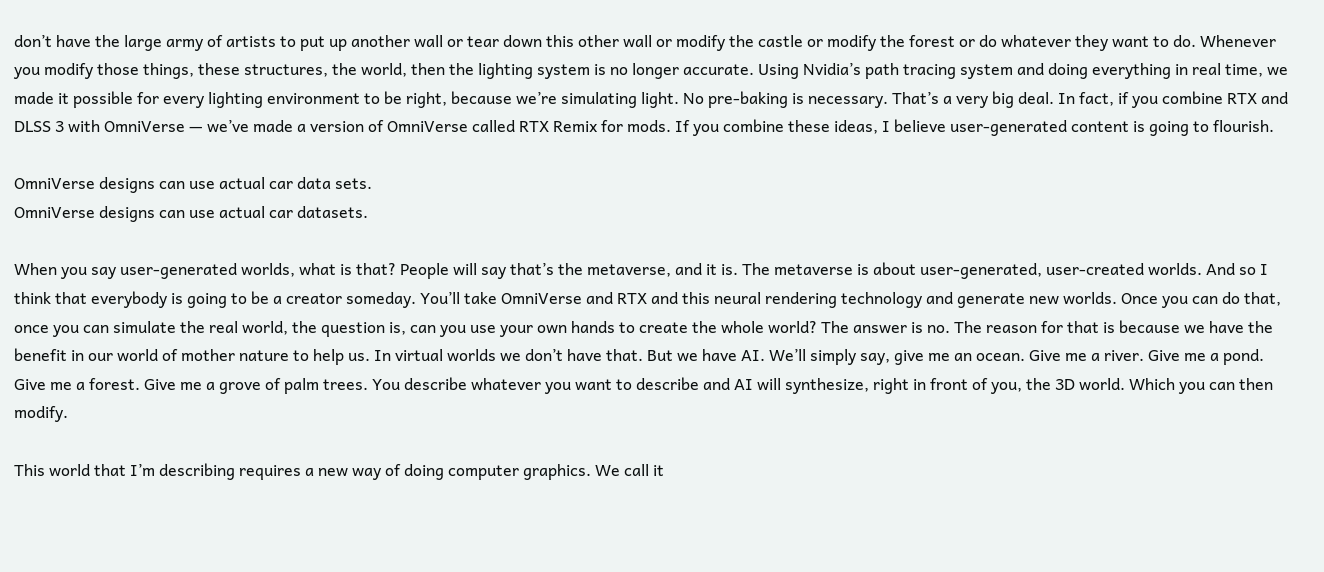don’t have the large army of artists to put up another wall or tear down this other wall or modify the castle or modify the forest or do whatever they want to do. Whenever you modify those things, these structures, the world, then the lighting system is no longer accurate. Using Nvidia’s path tracing system and doing everything in real time, we made it possible for every lighting environment to be right, because we’re simulating light. No pre-baking is necessary. That’s a very big deal. In fact, if you combine RTX and DLSS 3 with OmniVerse — we’ve made a version of OmniVerse called RTX Remix for mods. If you combine these ideas, I believe user-generated content is going to flourish.

OmniVerse designs can use actual car data sets.
OmniVerse designs can use actual car datasets.

When you say user-generated worlds, what is that? People will say that’s the metaverse, and it is. The metaverse is about user-generated, user-created worlds. And so I think that everybody is going to be a creator someday. You’ll take OmniVerse and RTX and this neural rendering technology and generate new worlds. Once you can do that, once you can simulate the real world, the question is, can you use your own hands to create the whole world? The answer is no. The reason for that is because we have the benefit in our world of mother nature to help us. In virtual worlds we don’t have that. But we have AI. We’ll simply say, give me an ocean. Give me a river. Give me a pond. Give me a forest. Give me a grove of palm trees. You describe whatever you want to describe and AI will synthesize, right in front of you, the 3D world. Which you can then modify.

This world that I’m describing requires a new way of doing computer graphics. We call it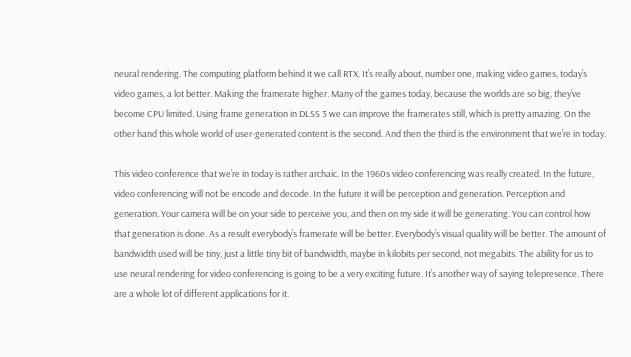neural rendering. The computing platform behind it we call RTX. It’s really about, number one, making video games, today’s video games, a lot better. Making the framerate higher. Many of the games today, because the worlds are so big, they’ve become CPU limited. Using frame generation in DLSS 3 we can improve the framerates still, which is pretty amazing. On the other hand this whole world of user-generated content is the second. And then the third is the environment that we’re in today.

This video conference that we’re in today is rather archaic. In the 1960s video conferencing was really created. In the future, video conferencing will not be encode and decode. In the future it will be perception and generation. Perception and generation. Your camera will be on your side to perceive you, and then on my side it will be generating. You can control how that generation is done. As a result everybody’s framerate will be better. Everybody’s visual quality will be better. The amount of bandwidth used will be tiny, just a little tiny bit of bandwidth, maybe in kilobits per second, not megabits. The ability for us to use neural rendering for video conferencing is going to be a very exciting future. It’s another way of saying telepresence. There are a whole lot of different applications for it.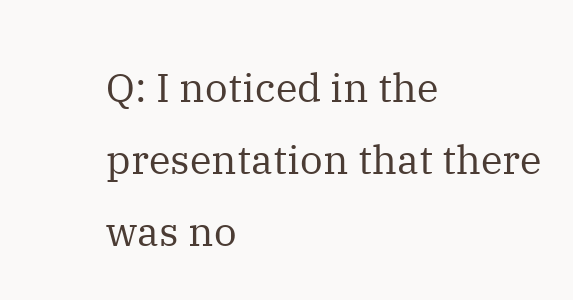Q: I noticed in the presentation that there was no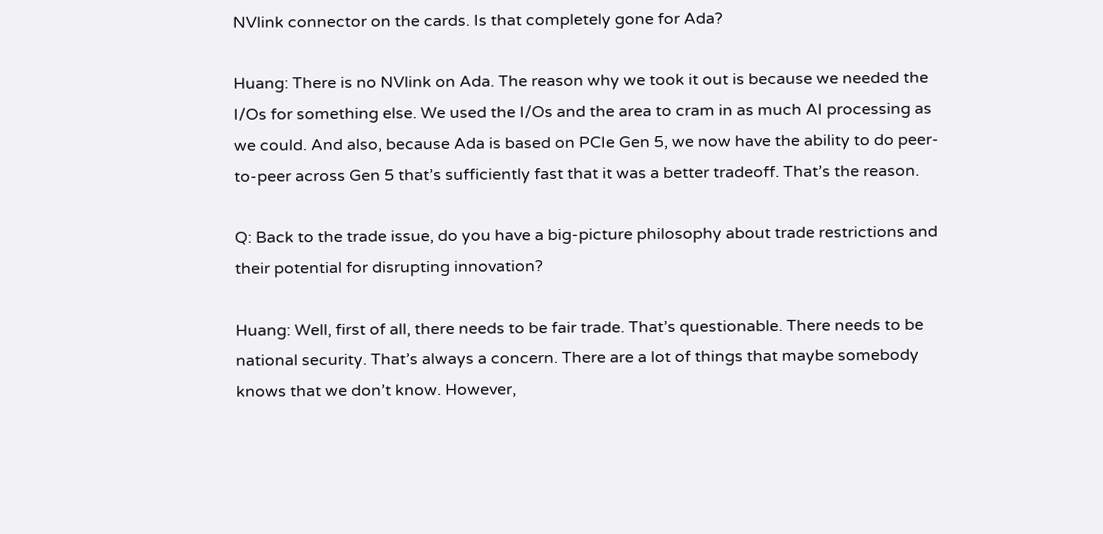NVlink connector on the cards. Is that completely gone for Ada?

Huang: There is no NVlink on Ada. The reason why we took it out is because we needed the I/Os for something else. We used the I/Os and the area to cram in as much AI processing as we could. And also, because Ada is based on PCIe Gen 5, we now have the ability to do peer-to-peer across Gen 5 that’s sufficiently fast that it was a better tradeoff. That’s the reason.

Q: Back to the trade issue, do you have a big-picture philosophy about trade restrictions and their potential for disrupting innovation?

Huang: Well, first of all, there needs to be fair trade. That’s questionable. There needs to be national security. That’s always a concern. There are a lot of things that maybe somebody knows that we don’t know. However,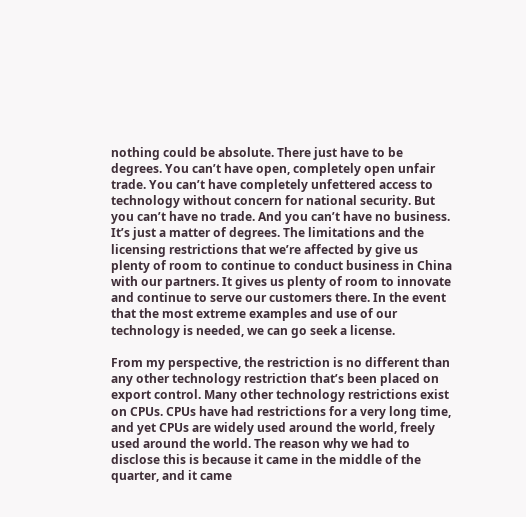nothing could be absolute. There just have to be degrees. You can’t have open, completely open unfair trade. You can’t have completely unfettered access to technology without concern for national security. But you can’t have no trade. And you can’t have no business. It’s just a matter of degrees. The limitations and the licensing restrictions that we’re affected by give us plenty of room to continue to conduct business in China with our partners. It gives us plenty of room to innovate and continue to serve our customers there. In the event that the most extreme examples and use of our technology is needed, we can go seek a license.

From my perspective, the restriction is no different than any other technology restriction that’s been placed on export control. Many other technology restrictions exist on CPUs. CPUs have had restrictions for a very long time, and yet CPUs are widely used around the world, freely used around the world. The reason why we had to disclose this is because it came in the middle of the quarter, and it came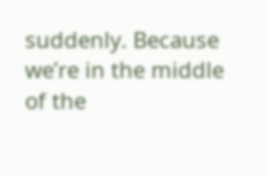suddenly. Because we’re in the middle of the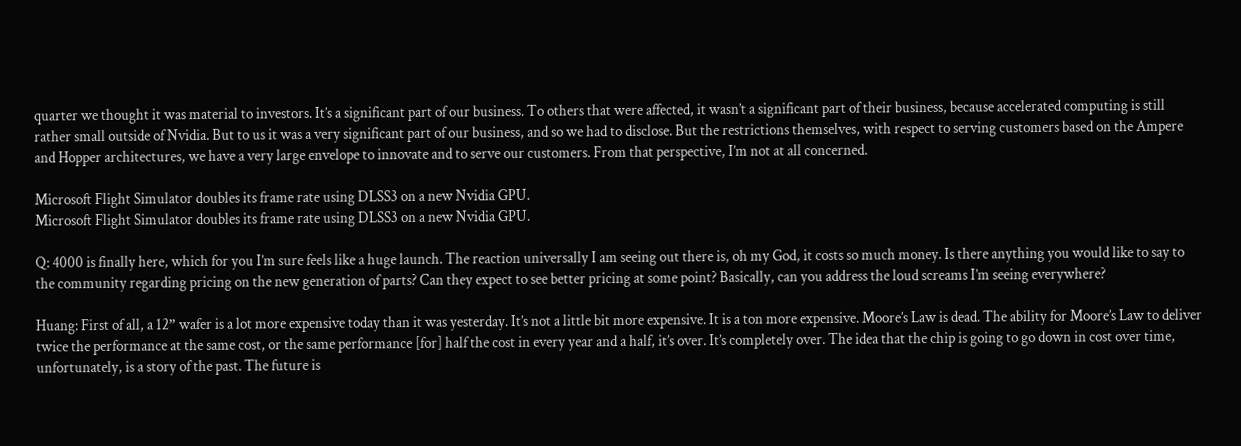quarter we thought it was material to investors. It’s a significant part of our business. To others that were affected, it wasn’t a significant part of their business, because accelerated computing is still rather small outside of Nvidia. But to us it was a very significant part of our business, and so we had to disclose. But the restrictions themselves, with respect to serving customers based on the Ampere and Hopper architectures, we have a very large envelope to innovate and to serve our customers. From that perspective, I’m not at all concerned.

Microsoft Flight Simulator doubles its frame rate using DLSS3 on a new Nvidia GPU.
Microsoft Flight Simulator doubles its frame rate using DLSS3 on a new Nvidia GPU.

Q: 4000 is finally here, which for you I’m sure feels like a huge launch. The reaction universally I am seeing out there is, oh my God, it costs so much money. Is there anything you would like to say to the community regarding pricing on the new generation of parts? Can they expect to see better pricing at some point? Basically, can you address the loud screams I’m seeing everywhere?

Huang: First of all, a 12” wafer is a lot more expensive today than it was yesterday. It’s not a little bit more expensive. It is a ton more expensive. Moore’s Law is dead. The ability for Moore’s Law to deliver twice the performance at the same cost, or the same performance [for] half the cost in every year and a half, it’s over. It’s completely over. The idea that the chip is going to go down in cost over time, unfortunately, is a story of the past. The future is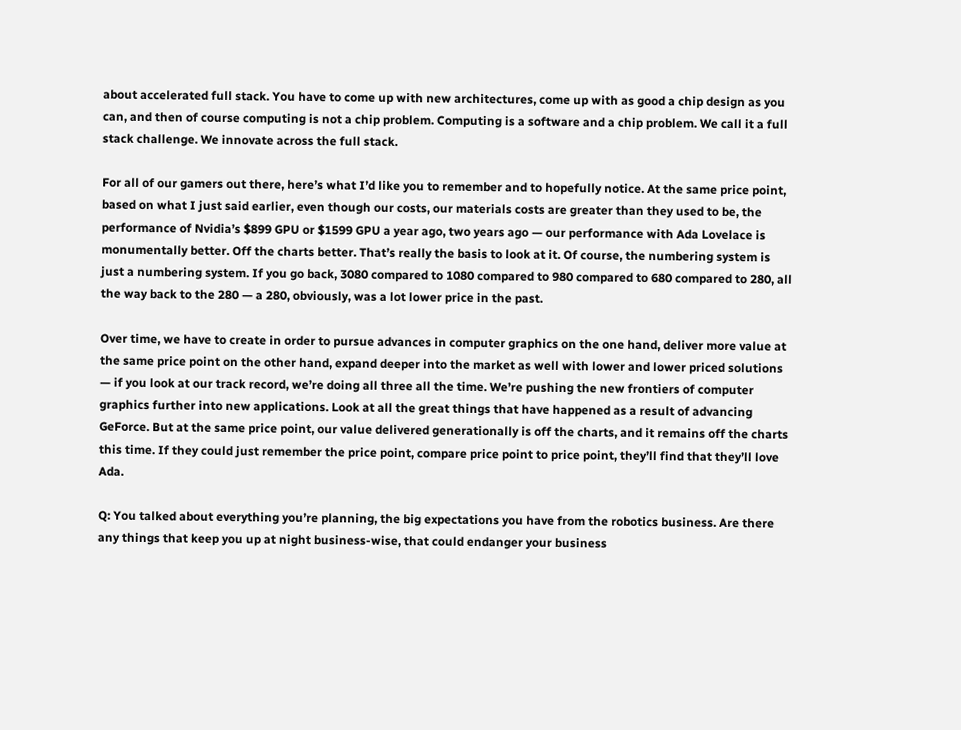about accelerated full stack. You have to come up with new architectures, come up with as good a chip design as you can, and then of course computing is not a chip problem. Computing is a software and a chip problem. We call it a full stack challenge. We innovate across the full stack.

For all of our gamers out there, here’s what I’d like you to remember and to hopefully notice. At the same price point, based on what I just said earlier, even though our costs, our materials costs are greater than they used to be, the performance of Nvidia’s $899 GPU or $1599 GPU a year ago, two years ago — our performance with Ada Lovelace is monumentally better. Off the charts better. That’s really the basis to look at it. Of course, the numbering system is just a numbering system. If you go back, 3080 compared to 1080 compared to 980 compared to 680 compared to 280, all the way back to the 280 — a 280, obviously, was a lot lower price in the past.

Over time, we have to create in order to pursue advances in computer graphics on the one hand, deliver more value at the same price point on the other hand, expand deeper into the market as well with lower and lower priced solutions — if you look at our track record, we’re doing all three all the time. We’re pushing the new frontiers of computer graphics further into new applications. Look at all the great things that have happened as a result of advancing GeForce. But at the same price point, our value delivered generationally is off the charts, and it remains off the charts this time. If they could just remember the price point, compare price point to price point, they’ll find that they’ll love Ada.

Q: You talked about everything you’re planning, the big expectations you have from the robotics business. Are there any things that keep you up at night business-wise, that could endanger your business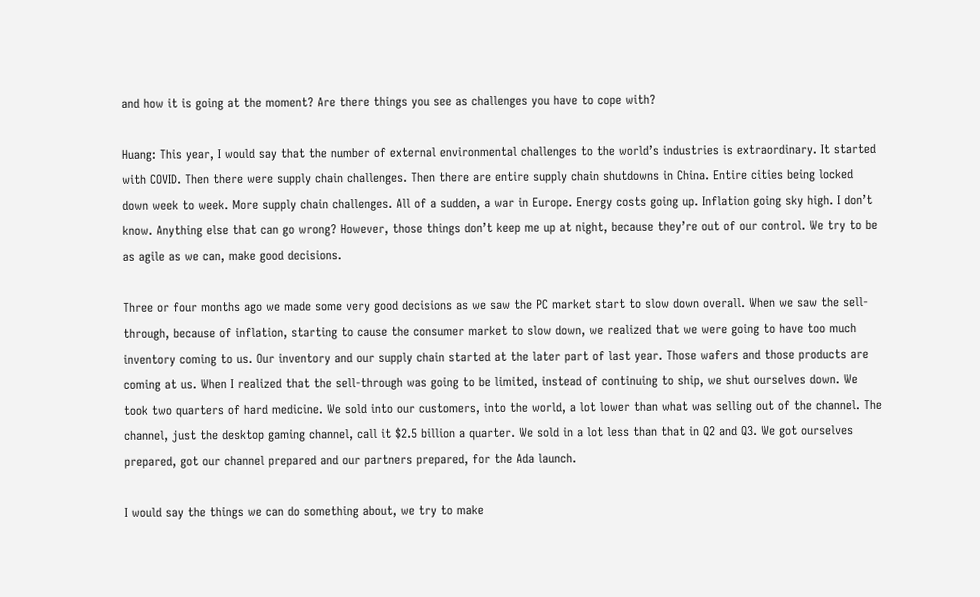and how it is going at the moment? Are there things you see as challenges you have to cope with?

Huang: This year, I would say that the number of external environmental challenges to the world’s industries is extraordinary. It started with COVID. Then there were supply chain challenges. Then there are entire supply chain shutdowns in China. Entire cities being locked down week to week. More supply chain challenges. All of a sudden, a war in Europe. Energy costs going up. Inflation going sky high. I don’t know. Anything else that can go wrong? However, those things don’t keep me up at night, because they’re out of our control. We try to be as agile as we can, make good decisions.

Three or four months ago we made some very good decisions as we saw the PC market start to slow down overall. When we saw the sell-through, because of inflation, starting to cause the consumer market to slow down, we realized that we were going to have too much inventory coming to us. Our inventory and our supply chain started at the later part of last year. Those wafers and those products are coming at us. When I realized that the sell-through was going to be limited, instead of continuing to ship, we shut ourselves down. We took two quarters of hard medicine. We sold into our customers, into the world, a lot lower than what was selling out of the channel. The channel, just the desktop gaming channel, call it $2.5 billion a quarter. We sold in a lot less than that in Q2 and Q3. We got ourselves prepared, got our channel prepared and our partners prepared, for the Ada launch.

I would say the things we can do something about, we try to make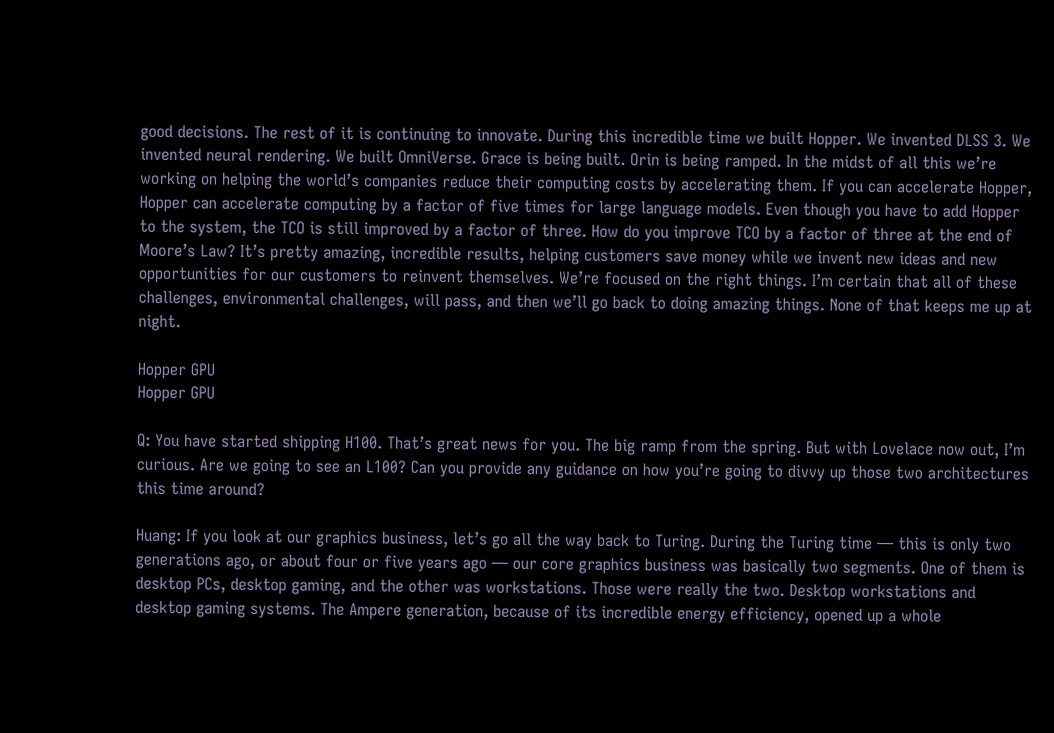good decisions. The rest of it is continuing to innovate. During this incredible time we built Hopper. We invented DLSS 3. We invented neural rendering. We built OmniVerse. Grace is being built. Orin is being ramped. In the midst of all this we’re working on helping the world’s companies reduce their computing costs by accelerating them. If you can accelerate Hopper, Hopper can accelerate computing by a factor of five times for large language models. Even though you have to add Hopper to the system, the TCO is still improved by a factor of three. How do you improve TCO by a factor of three at the end of Moore’s Law? It’s pretty amazing, incredible results, helping customers save money while we invent new ideas and new opportunities for our customers to reinvent themselves. We’re focused on the right things. I’m certain that all of these challenges, environmental challenges, will pass, and then we’ll go back to doing amazing things. None of that keeps me up at night.

Hopper GPU
Hopper GPU

Q: You have started shipping H100. That’s great news for you. The big ramp from the spring. But with Lovelace now out, I’m curious. Are we going to see an L100? Can you provide any guidance on how you’re going to divvy up those two architectures this time around?

Huang: If you look at our graphics business, let’s go all the way back to Turing. During the Turing time — this is only two generations ago, or about four or five years ago — our core graphics business was basically two segments. One of them is desktop PCs, desktop gaming, and the other was workstations. Those were really the two. Desktop workstations and desktop gaming systems. The Ampere generation, because of its incredible energy efficiency, opened up a whole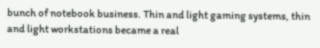bunch of notebook business. Thin and light gaming systems, thin and light workstations became a real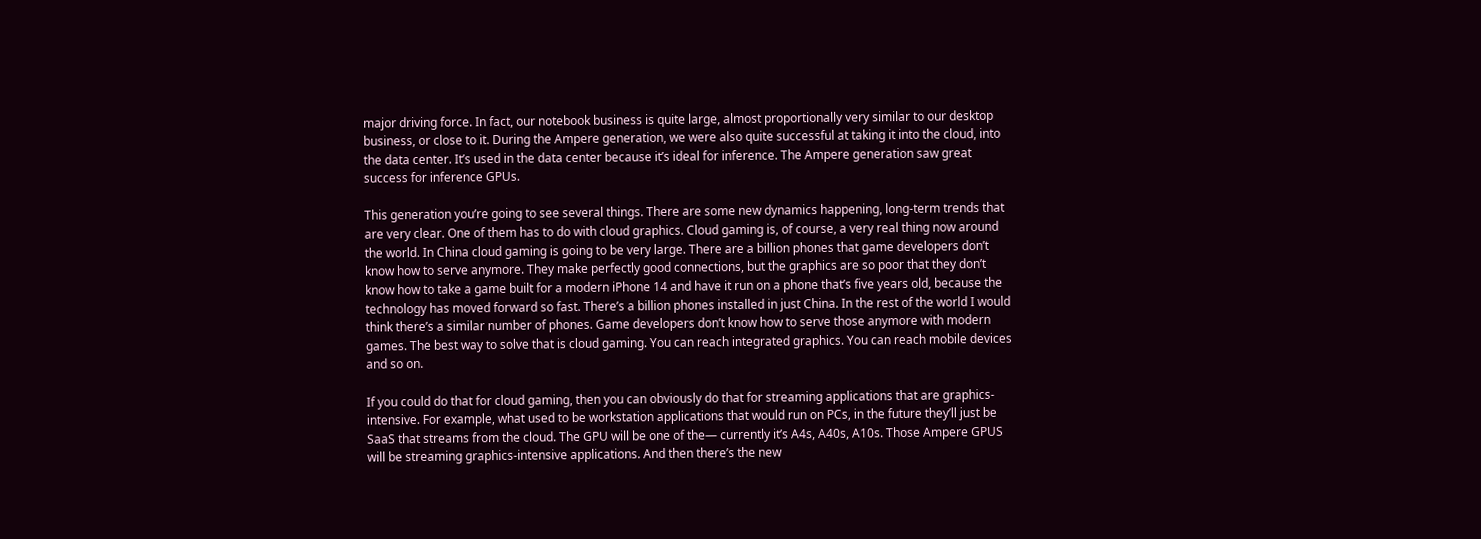major driving force. In fact, our notebook business is quite large, almost proportionally very similar to our desktop business, or close to it. During the Ampere generation, we were also quite successful at taking it into the cloud, into the data center. It’s used in the data center because it’s ideal for inference. The Ampere generation saw great success for inference GPUs.

This generation you’re going to see several things. There are some new dynamics happening, long-term trends that are very clear. One of them has to do with cloud graphics. Cloud gaming is, of course, a very real thing now around the world. In China cloud gaming is going to be very large. There are a billion phones that game developers don’t know how to serve anymore. They make perfectly good connections, but the graphics are so poor that they don’t know how to take a game built for a modern iPhone 14 and have it run on a phone that’s five years old, because the technology has moved forward so fast. There’s a billion phones installed in just China. In the rest of the world I would think there’s a similar number of phones. Game developers don’t know how to serve those anymore with modern games. The best way to solve that is cloud gaming. You can reach integrated graphics. You can reach mobile devices and so on.

If you could do that for cloud gaming, then you can obviously do that for streaming applications that are graphics-intensive. For example, what used to be workstation applications that would run on PCs, in the future they’ll just be SaaS that streams from the cloud. The GPU will be one of the— currently it’s A4s, A40s, A10s. Those Ampere GPUS will be streaming graphics-intensive applications. And then there’s the new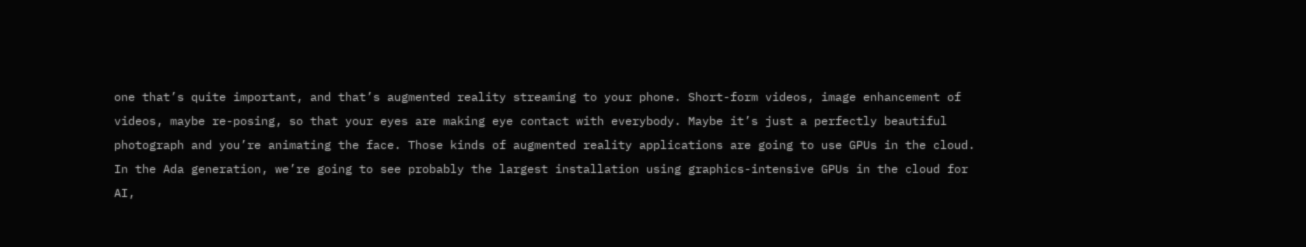one that’s quite important, and that’s augmented reality streaming to your phone. Short-form videos, image enhancement of videos, maybe re-posing, so that your eyes are making eye contact with everybody. Maybe it’s just a perfectly beautiful photograph and you’re animating the face. Those kinds of augmented reality applications are going to use GPUs in the cloud. In the Ada generation, we’re going to see probably the largest installation using graphics-intensive GPUs in the cloud for AI,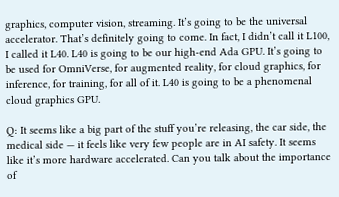graphics, computer vision, streaming. It’s going to be the universal accelerator. That’s definitely going to come. In fact, I didn’t call it L100, I called it L40. L40 is going to be our high-end Ada GPU. It’s going to be used for OmniVerse, for augmented reality, for cloud graphics, for inference, for training, for all of it. L40 is going to be a phenomenal cloud graphics GPU.

Q: It seems like a big part of the stuff you’re releasing, the car side, the medical side — it feels like very few people are in AI safety. It seems like it’s more hardware accelerated. Can you talk about the importance of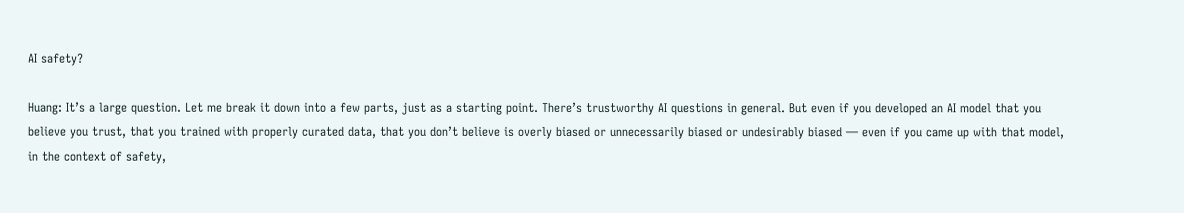AI safety?

Huang: It’s a large question. Let me break it down into a few parts, just as a starting point. There’s trustworthy AI questions in general. But even if you developed an AI model that you believe you trust, that you trained with properly curated data, that you don’t believe is overly biased or unnecessarily biased or undesirably biased — even if you came up with that model, in the context of safety,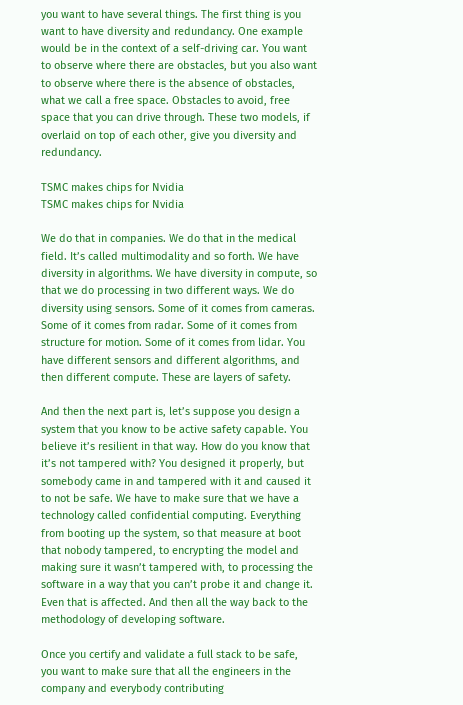you want to have several things. The first thing is you want to have diversity and redundancy. One example would be in the context of a self-driving car. You want to observe where there are obstacles, but you also want to observe where there is the absence of obstacles, what we call a free space. Obstacles to avoid, free space that you can drive through. These two models, if overlaid on top of each other, give you diversity and redundancy.

TSMC makes chips for Nvidia
TSMC makes chips for Nvidia

We do that in companies. We do that in the medical field. It’s called multimodality and so forth. We have diversity in algorithms. We have diversity in compute, so that we do processing in two different ways. We do diversity using sensors. Some of it comes from cameras. Some of it comes from radar. Some of it comes from structure for motion. Some of it comes from lidar. You have different sensors and different algorithms, and then different compute. These are layers of safety.

And then the next part is, let’s suppose you design a system that you know to be active safety capable. You believe it’s resilient in that way. How do you know that it’s not tampered with? You designed it properly, but somebody came in and tampered with it and caused it to not be safe. We have to make sure that we have a technology called confidential computing. Everything from booting up the system, so that measure at boot that nobody tampered, to encrypting the model and making sure it wasn’t tampered with, to processing the software in a way that you can’t probe it and change it. Even that is affected. And then all the way back to the methodology of developing software.

Once you certify and validate a full stack to be safe, you want to make sure that all the engineers in the company and everybody contributing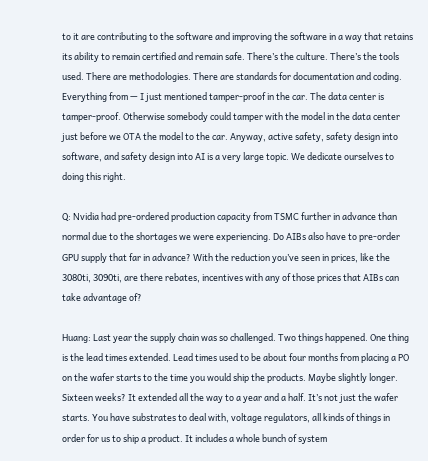to it are contributing to the software and improving the software in a way that retains its ability to remain certified and remain safe. There’s the culture. There’s the tools used. There are methodologies. There are standards for documentation and coding. Everything from — I just mentioned tamper-proof in the car. The data center is tamper-proof. Otherwise somebody could tamper with the model in the data center just before we OTA the model to the car. Anyway, active safety, safety design into software, and safety design into AI is a very large topic. We dedicate ourselves to doing this right.

Q: Nvidia had pre-ordered production capacity from TSMC further in advance than normal due to the shortages we were experiencing. Do AIBs also have to pre-order GPU supply that far in advance? With the reduction you’ve seen in prices, like the 3080ti, 3090ti, are there rebates, incentives with any of those prices that AIBs can take advantage of?

Huang: Last year the supply chain was so challenged. Two things happened. One thing is the lead times extended. Lead times used to be about four months from placing a PO on the wafer starts to the time you would ship the products. Maybe slightly longer. Sixteen weeks? It extended all the way to a year and a half. It’s not just the wafer starts. You have substrates to deal with, voltage regulators, all kinds of things in order for us to ship a product. It includes a whole bunch of system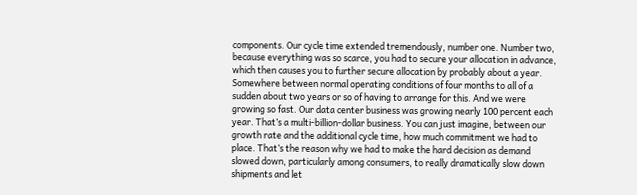components. Our cycle time extended tremendously, number one. Number two, because everything was so scarce, you had to secure your allocation in advance, which then causes you to further secure allocation by probably about a year. Somewhere between normal operating conditions of four months to all of a sudden about two years or so of having to arrange for this. And we were growing so fast. Our data center business was growing nearly 100 percent each year. That’s a multi-billion-dollar business. You can just imagine, between our growth rate and the additional cycle time, how much commitment we had to place. That’s the reason why we had to make the hard decision as demand slowed down, particularly among consumers, to really dramatically slow down shipments and let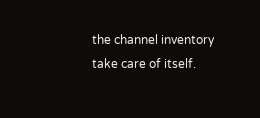the channel inventory take care of itself.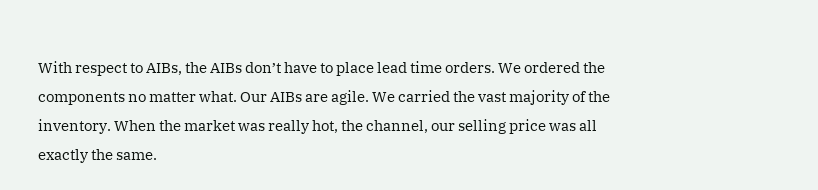With respect to AIBs, the AIBs don’t have to place lead time orders. We ordered the components no matter what. Our AIBs are agile. We carried the vast majority of the inventory. When the market was really hot, the channel, our selling price was all exactly the same.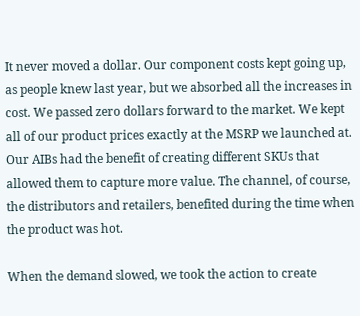It never moved a dollar. Our component costs kept going up, as people knew last year, but we absorbed all the increases in cost. We passed zero dollars forward to the market. We kept all of our product prices exactly at the MSRP we launched at. Our AIBs had the benefit of creating different SKUs that allowed them to capture more value. The channel, of course, the distributors and retailers, benefited during the time when the product was hot.

When the demand slowed, we took the action to create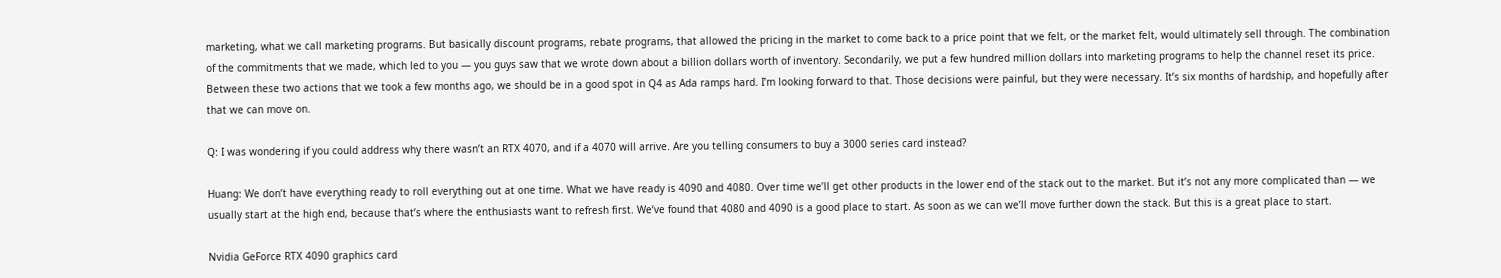marketing, what we call marketing programs. But basically discount programs, rebate programs, that allowed the pricing in the market to come back to a price point that we felt, or the market felt, would ultimately sell through. The combination of the commitments that we made, which led to you — you guys saw that we wrote down about a billion dollars worth of inventory. Secondarily, we put a few hundred million dollars into marketing programs to help the channel reset its price. Between these two actions that we took a few months ago, we should be in a good spot in Q4 as Ada ramps hard. I’m looking forward to that. Those decisions were painful, but they were necessary. It’s six months of hardship, and hopefully after that we can move on.

Q: I was wondering if you could address why there wasn’t an RTX 4070, and if a 4070 will arrive. Are you telling consumers to buy a 3000 series card instead?

Huang: We don’t have everything ready to roll everything out at one time. What we have ready is 4090 and 4080. Over time we’ll get other products in the lower end of the stack out to the market. But it’s not any more complicated than — we usually start at the high end, because that’s where the enthusiasts want to refresh first. We’ve found that 4080 and 4090 is a good place to start. As soon as we can we’ll move further down the stack. But this is a great place to start.

Nvidia GeForce RTX 4090 graphics card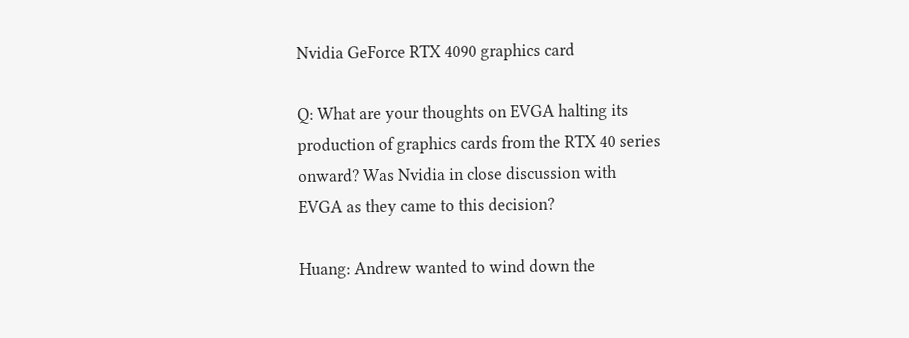Nvidia GeForce RTX 4090 graphics card

Q: What are your thoughts on EVGA halting its production of graphics cards from the RTX 40 series onward? Was Nvidia in close discussion with EVGA as they came to this decision?

Huang: Andrew wanted to wind down the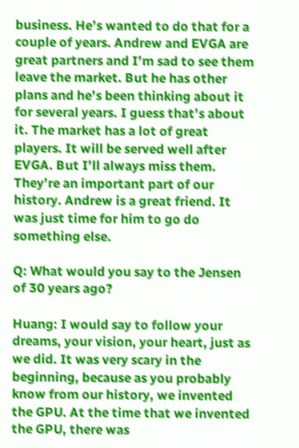business. He’s wanted to do that for a couple of years. Andrew and EVGA are great partners and I’m sad to see them leave the market. But he has other plans and he’s been thinking about it for several years. I guess that’s about it. The market has a lot of great players. It will be served well after EVGA. But I’ll always miss them. They’re an important part of our history. Andrew is a great friend. It was just time for him to go do something else.

Q: What would you say to the Jensen of 30 years ago?

Huang: I would say to follow your dreams, your vision, your heart, just as we did. It was very scary in the beginning, because as you probably know from our history, we invented the GPU. At the time that we invented the GPU, there was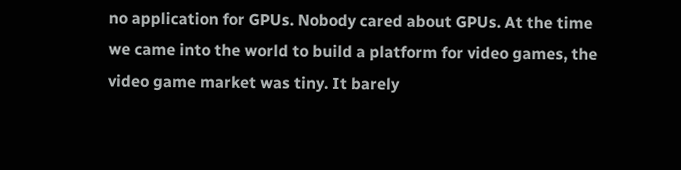no application for GPUs. Nobody cared about GPUs. At the time we came into the world to build a platform for video games, the video game market was tiny. It barely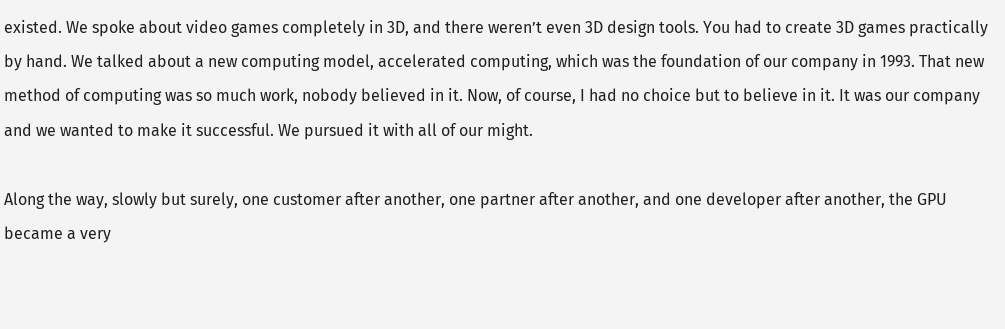existed. We spoke about video games completely in 3D, and there weren’t even 3D design tools. You had to create 3D games practically by hand. We talked about a new computing model, accelerated computing, which was the foundation of our company in 1993. That new method of computing was so much work, nobody believed in it. Now, of course, I had no choice but to believe in it. It was our company and we wanted to make it successful. We pursued it with all of our might.

Along the way, slowly but surely, one customer after another, one partner after another, and one developer after another, the GPU became a very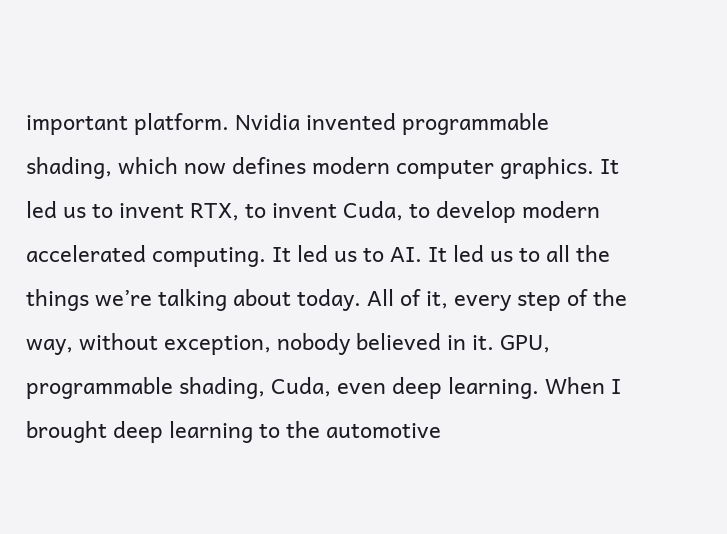important platform. Nvidia invented programmable shading, which now defines modern computer graphics. It led us to invent RTX, to invent Cuda, to develop modern accelerated computing. It led us to AI. It led us to all the things we’re talking about today. All of it, every step of the way, without exception, nobody believed in it. GPU, programmable shading, Cuda, even deep learning. When I brought deep learning to the automotive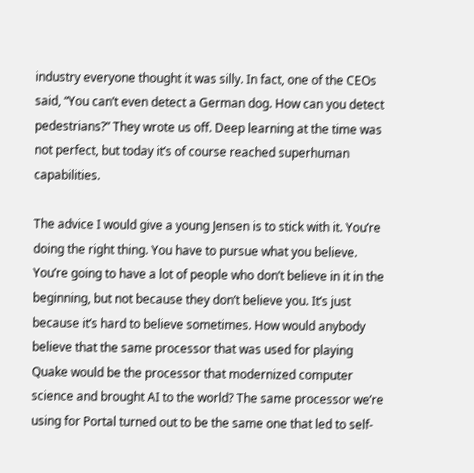industry everyone thought it was silly. In fact, one of the CEOs said, “You can’t even detect a German dog. How can you detect pedestrians?” They wrote us off. Deep learning at the time was not perfect, but today it’s of course reached superhuman capabilities.

The advice I would give a young Jensen is to stick with it. You’re doing the right thing. You have to pursue what you believe. You’re going to have a lot of people who don’t believe in it in the beginning, but not because they don’t believe you. It’s just because it’s hard to believe sometimes. How would anybody believe that the same processor that was used for playing Quake would be the processor that modernized computer science and brought AI to the world? The same processor we’re using for Portal turned out to be the same one that led to self-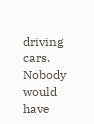driving cars. Nobody would have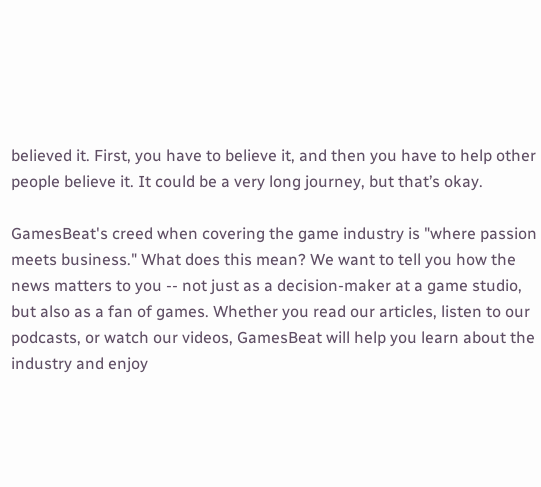believed it. First, you have to believe it, and then you have to help other people believe it. It could be a very long journey, but that’s okay.

GamesBeat's creed when covering the game industry is "where passion meets business." What does this mean? We want to tell you how the news matters to you -- not just as a decision-maker at a game studio, but also as a fan of games. Whether you read our articles, listen to our podcasts, or watch our videos, GamesBeat will help you learn about the industry and enjoy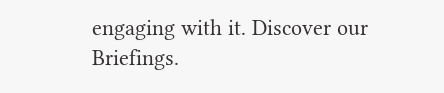engaging with it. Discover our Briefings.